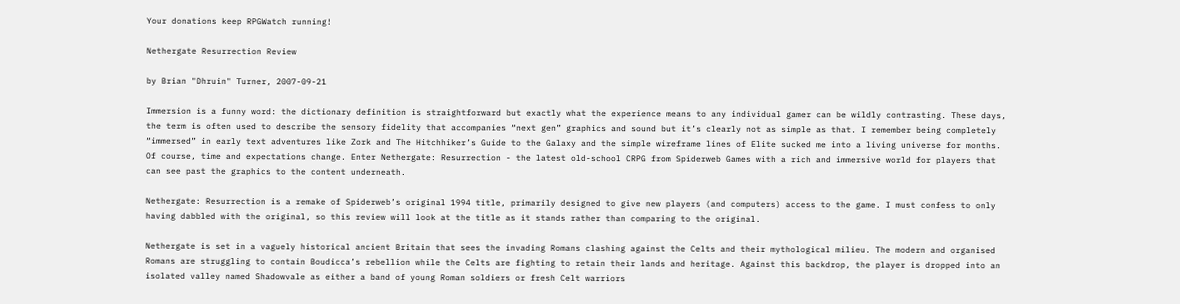Your donations keep RPGWatch running!

Nethergate Resurrection Review

by Brian "Dhruin" Turner, 2007-09-21

Immersion is a funny word: the dictionary definition is straightforward but exactly what the experience means to any individual gamer can be wildly contrasting. These days, the term is often used to describe the sensory fidelity that accompanies “next gen” graphics and sound but it’s clearly not as simple as that. I remember being completely “immersed” in early text adventures like Zork and The Hitchhiker’s Guide to the Galaxy and the simple wireframe lines of Elite sucked me into a living universe for months. Of course, time and expectations change. Enter Nethergate: Resurrection - the latest old-school CRPG from Spiderweb Games with a rich and immersive world for players that can see past the graphics to the content underneath.

Nethergate: Resurrection is a remake of Spiderweb’s original 1994 title, primarily designed to give new players (and computers) access to the game. I must confess to only having dabbled with the original, so this review will look at the title as it stands rather than comparing to the original.

Nethergate is set in a vaguely historical ancient Britain that sees the invading Romans clashing against the Celts and their mythological milieu. The modern and organised Romans are struggling to contain Boudicca’s rebellion while the Celts are fighting to retain their lands and heritage. Against this backdrop, the player is dropped into an isolated valley named Shadowvale as either a band of young Roman soldiers or fresh Celt warriors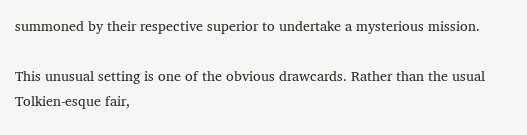summoned by their respective superior to undertake a mysterious mission.

This unusual setting is one of the obvious drawcards. Rather than the usual Tolkien-esque fair,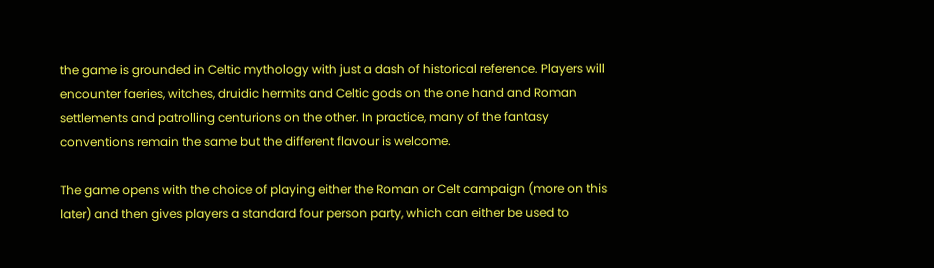the game is grounded in Celtic mythology with just a dash of historical reference. Players will encounter faeries, witches, druidic hermits and Celtic gods on the one hand and Roman settlements and patrolling centurions on the other. In practice, many of the fantasy conventions remain the same but the different flavour is welcome.

The game opens with the choice of playing either the Roman or Celt campaign (more on this later) and then gives players a standard four person party, which can either be used to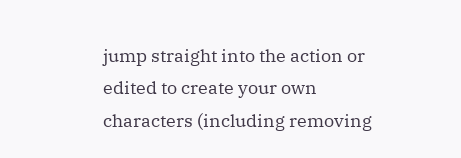jump straight into the action or edited to create your own characters (including removing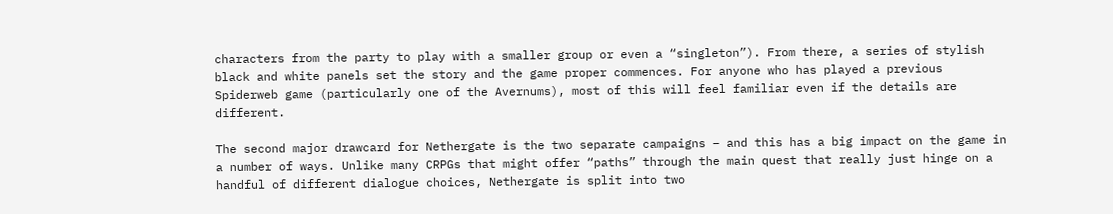characters from the party to play with a smaller group or even a “singleton”). From there, a series of stylish black and white panels set the story and the game proper commences. For anyone who has played a previous Spiderweb game (particularly one of the Avernums), most of this will feel familiar even if the details are different.

The second major drawcard for Nethergate is the two separate campaigns – and this has a big impact on the game in a number of ways. Unlike many CRPGs that might offer “paths” through the main quest that really just hinge on a handful of different dialogue choices, Nethergate is split into two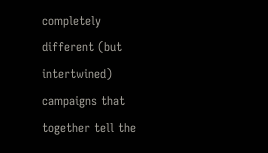completely different (but intertwined) campaigns that together tell the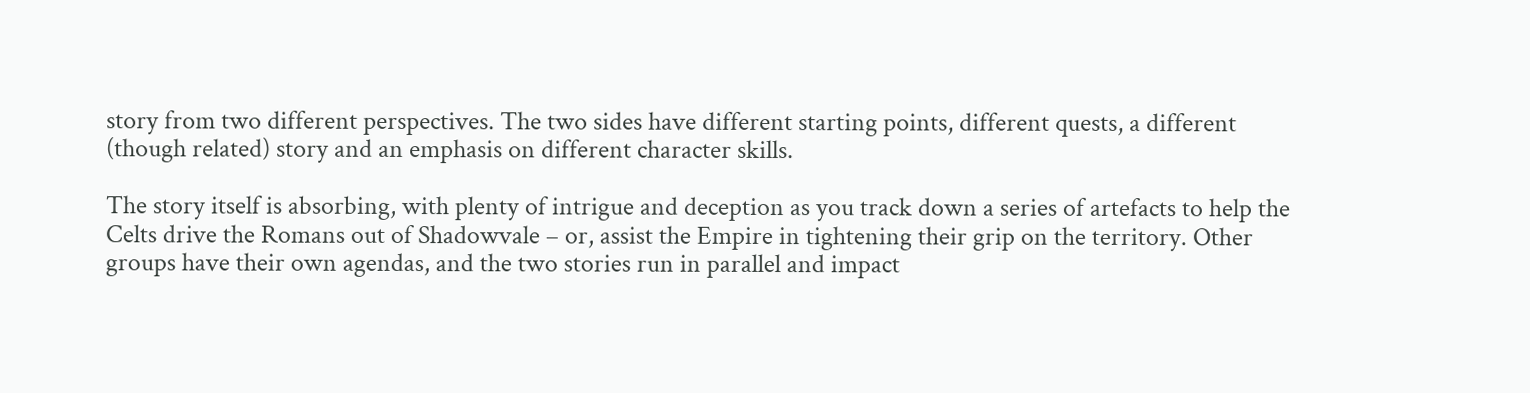story from two different perspectives. The two sides have different starting points, different quests, a different (though related) story and an emphasis on different character skills.

The story itself is absorbing, with plenty of intrigue and deception as you track down a series of artefacts to help the Celts drive the Romans out of Shadowvale – or, assist the Empire in tightening their grip on the territory. Other groups have their own agendas, and the two stories run in parallel and impact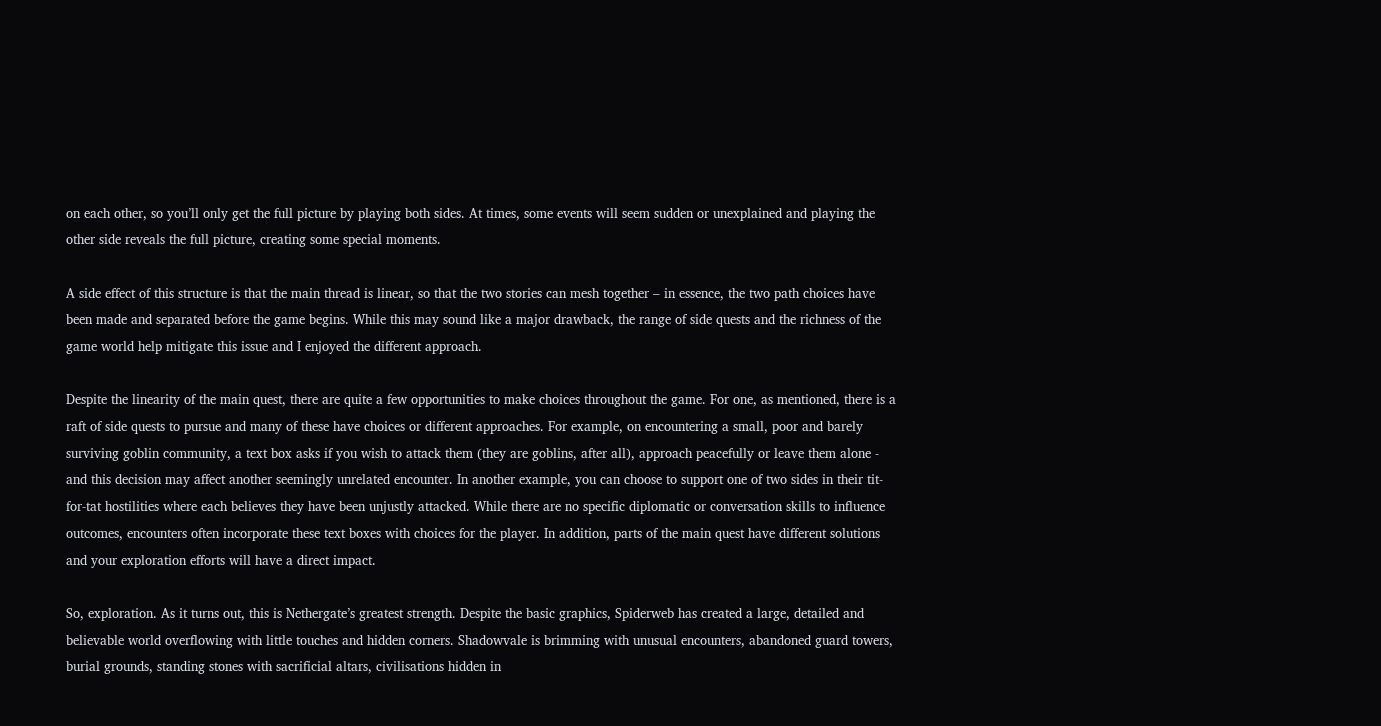on each other, so you’ll only get the full picture by playing both sides. At times, some events will seem sudden or unexplained and playing the other side reveals the full picture, creating some special moments.

A side effect of this structure is that the main thread is linear, so that the two stories can mesh together – in essence, the two path choices have been made and separated before the game begins. While this may sound like a major drawback, the range of side quests and the richness of the game world help mitigate this issue and I enjoyed the different approach.

Despite the linearity of the main quest, there are quite a few opportunities to make choices throughout the game. For one, as mentioned, there is a raft of side quests to pursue and many of these have choices or different approaches. For example, on encountering a small, poor and barely surviving goblin community, a text box asks if you wish to attack them (they are goblins, after all), approach peacefully or leave them alone - and this decision may affect another seemingly unrelated encounter. In another example, you can choose to support one of two sides in their tit-for-tat hostilities where each believes they have been unjustly attacked. While there are no specific diplomatic or conversation skills to influence outcomes, encounters often incorporate these text boxes with choices for the player. In addition, parts of the main quest have different solutions and your exploration efforts will have a direct impact.

So, exploration. As it turns out, this is Nethergate’s greatest strength. Despite the basic graphics, Spiderweb has created a large, detailed and believable world overflowing with little touches and hidden corners. Shadowvale is brimming with unusual encounters, abandoned guard towers, burial grounds, standing stones with sacrificial altars, civilisations hidden in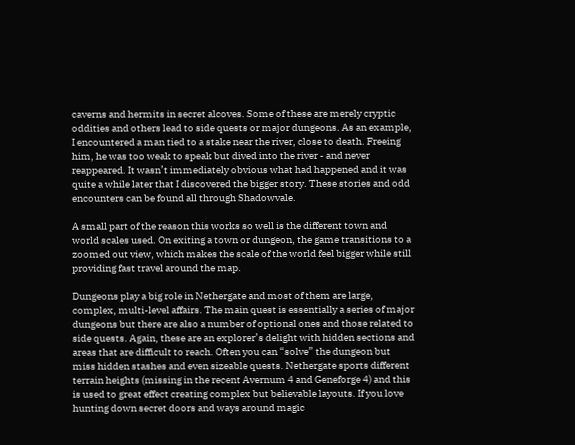caverns and hermits in secret alcoves. Some of these are merely cryptic oddities and others lead to side quests or major dungeons. As an example, I encountered a man tied to a stake near the river, close to death. Freeing him, he was too weak to speak but dived into the river - and never reappeared. It wasn’t immediately obvious what had happened and it was quite a while later that I discovered the bigger story. These stories and odd encounters can be found all through Shadowvale.

A small part of the reason this works so well is the different town and world scales used. On exiting a town or dungeon, the game transitions to a zoomed out view, which makes the scale of the world feel bigger while still providing fast travel around the map.

Dungeons play a big role in Nethergate and most of them are large, complex, multi-level affairs. The main quest is essentially a series of major dungeons but there are also a number of optional ones and those related to side quests. Again, these are an explorer’s delight with hidden sections and areas that are difficult to reach. Often you can “solve” the dungeon but miss hidden stashes and even sizeable quests. Nethergate sports different terrain heights (missing in the recent Avernum 4 and Geneforge 4) and this is used to great effect creating complex but believable layouts. If you love hunting down secret doors and ways around magic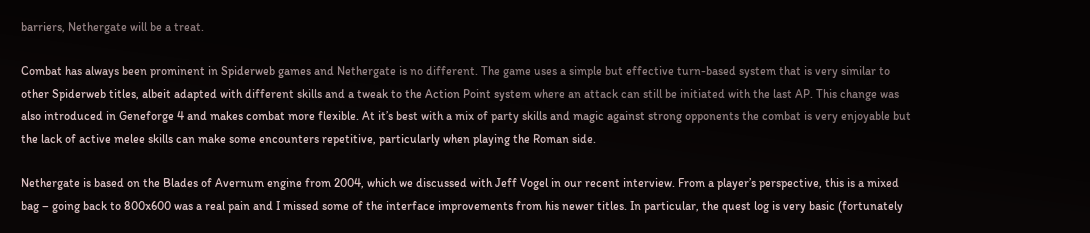barriers, Nethergate will be a treat.

Combat has always been prominent in Spiderweb games and Nethergate is no different. The game uses a simple but effective turn-based system that is very similar to other Spiderweb titles, albeit adapted with different skills and a tweak to the Action Point system where an attack can still be initiated with the last AP. This change was also introduced in Geneforge 4 and makes combat more flexible. At it’s best with a mix of party skills and magic against strong opponents the combat is very enjoyable but the lack of active melee skills can make some encounters repetitive, particularly when playing the Roman side.

Nethergate is based on the Blades of Avernum engine from 2004, which we discussed with Jeff Vogel in our recent interview. From a player’s perspective, this is a mixed bag – going back to 800x600 was a real pain and I missed some of the interface improvements from his newer titles. In particular, the quest log is very basic (fortunately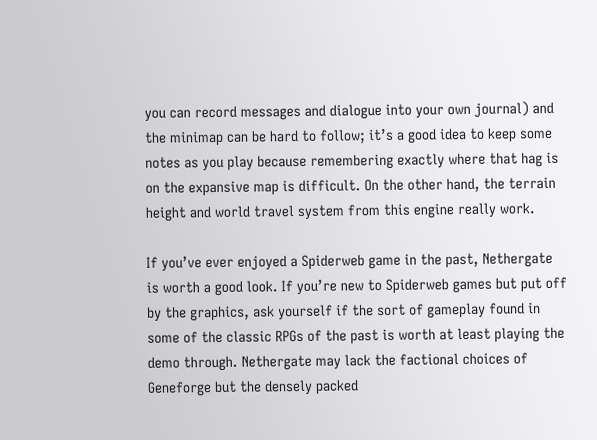you can record messages and dialogue into your own journal) and the minimap can be hard to follow; it’s a good idea to keep some notes as you play because remembering exactly where that hag is on the expansive map is difficult. On the other hand, the terrain height and world travel system from this engine really work.

If you’ve ever enjoyed a Spiderweb game in the past, Nethergate is worth a good look. If you’re new to Spiderweb games but put off by the graphics, ask yourself if the sort of gameplay found in some of the classic RPGs of the past is worth at least playing the demo through. Nethergate may lack the factional choices of Geneforge but the densely packed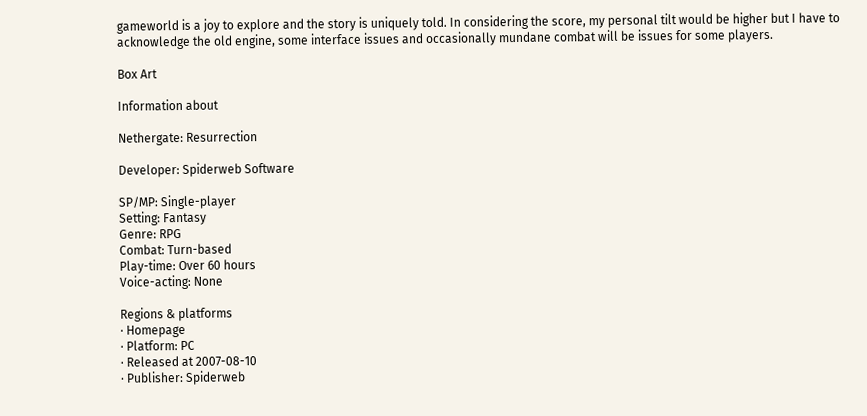gameworld is a joy to explore and the story is uniquely told. In considering the score, my personal tilt would be higher but I have to acknowledge the old engine, some interface issues and occasionally mundane combat will be issues for some players.

Box Art

Information about

Nethergate: Resurrection

Developer: Spiderweb Software

SP/MP: Single-player
Setting: Fantasy
Genre: RPG
Combat: Turn-based
Play-time: Over 60 hours
Voice-acting: None

Regions & platforms
· Homepage
· Platform: PC
· Released at 2007-08-10
· Publisher: Spiderweb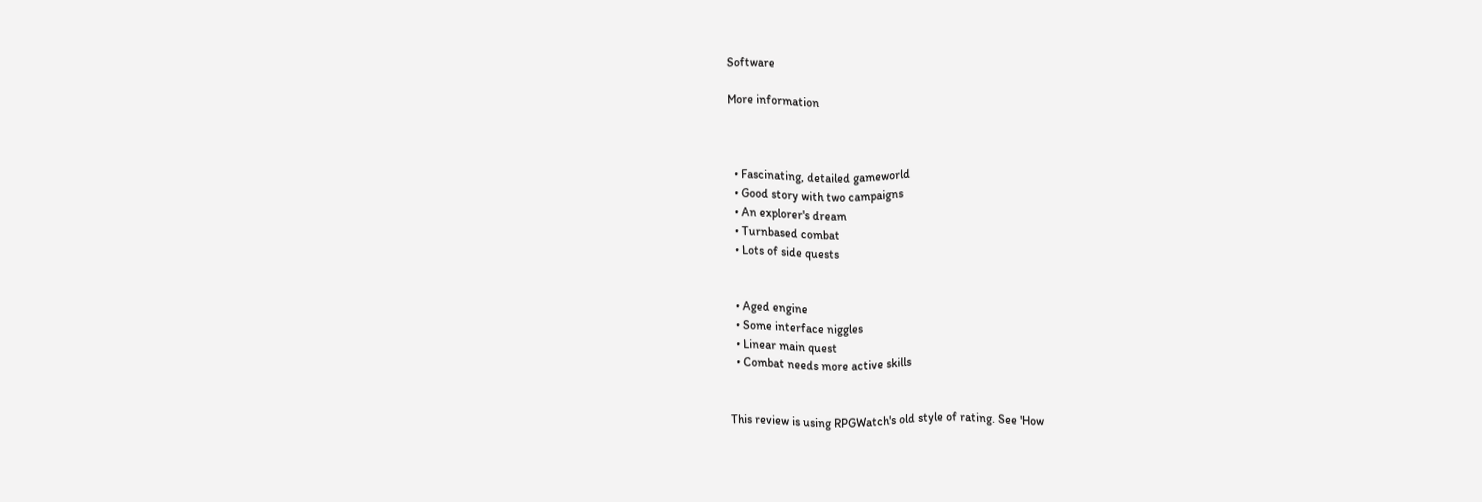Software

More information



  • Fascinating, detailed gameworld
  • Good story with two campaigns
  • An explorer's dream
  • Turnbased combat
  • Lots of side quests


  • Aged engine
  • Some interface niggles
  • Linear main quest
  • Combat needs more active skills


This review is using RPGWatch's old style of rating. See 'How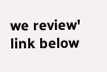we review' link below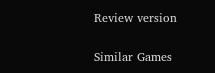Review version


Similar Games